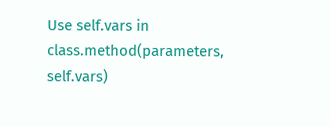Use self.vars in class.method(parameters, self.vars)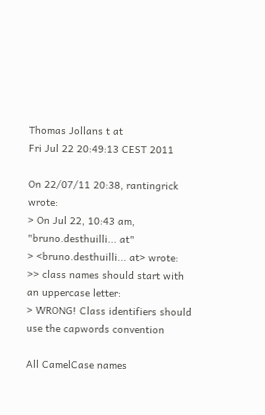Thomas Jollans t at
Fri Jul 22 20:49:13 CEST 2011

On 22/07/11 20:38, rantingrick wrote:
> On Jul 22, 10:43 am, "bruno.desthuilli... at"
> <bruno.desthuilli... at> wrote:
>> class names should start with an uppercase letter:
> WRONG! Class identifiers should use the capwords convention

All CamelCase names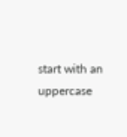start with an uppercase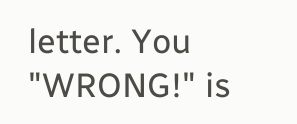letter. You "WRONG!" is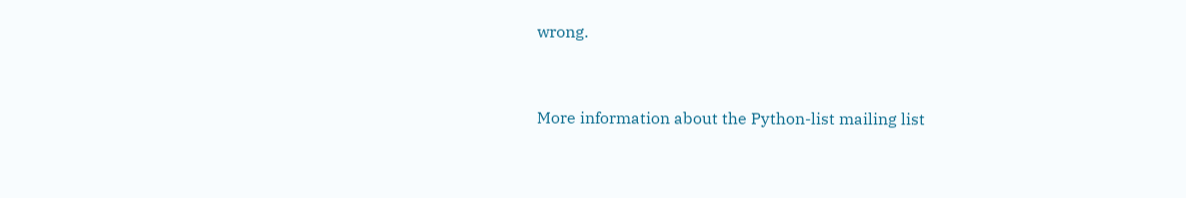wrong.


More information about the Python-list mailing list